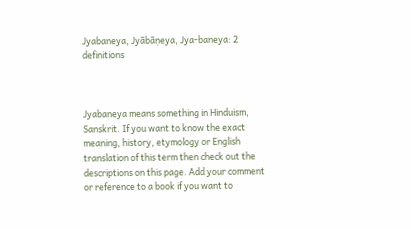Jyabaneya, Jyābāṇeya, Jya-baneya: 2 definitions



Jyabaneya means something in Hinduism, Sanskrit. If you want to know the exact meaning, history, etymology or English translation of this term then check out the descriptions on this page. Add your comment or reference to a book if you want to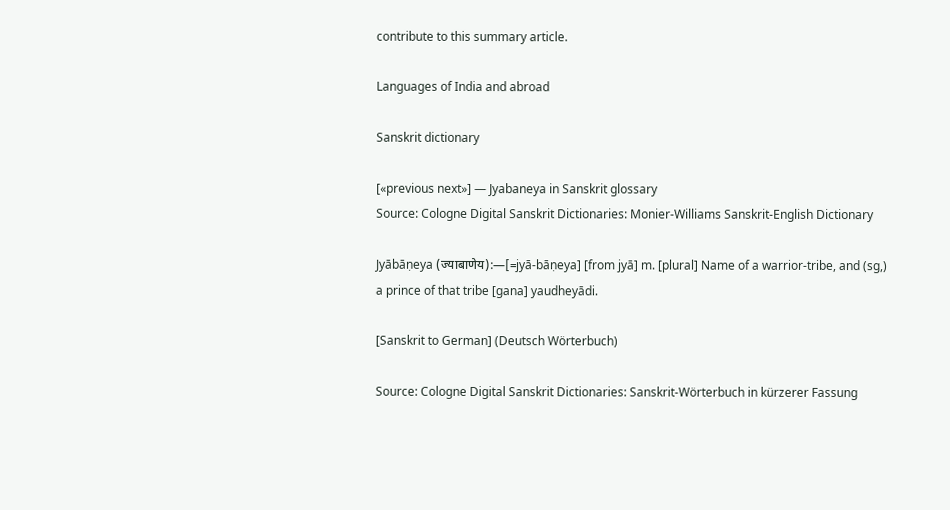contribute to this summary article.

Languages of India and abroad

Sanskrit dictionary

[«previous next»] — Jyabaneya in Sanskrit glossary
Source: Cologne Digital Sanskrit Dictionaries: Monier-Williams Sanskrit-English Dictionary

Jyābāṇeya (ज्याबाणेय):—[=jyā-bāṇeya] [from jyā] m. [plural] Name of a warrior-tribe, and (sg,) a prince of that tribe [gana] yaudheyādi.

[Sanskrit to German] (Deutsch Wörterbuch)

Source: Cologne Digital Sanskrit Dictionaries: Sanskrit-Wörterbuch in kürzerer Fassung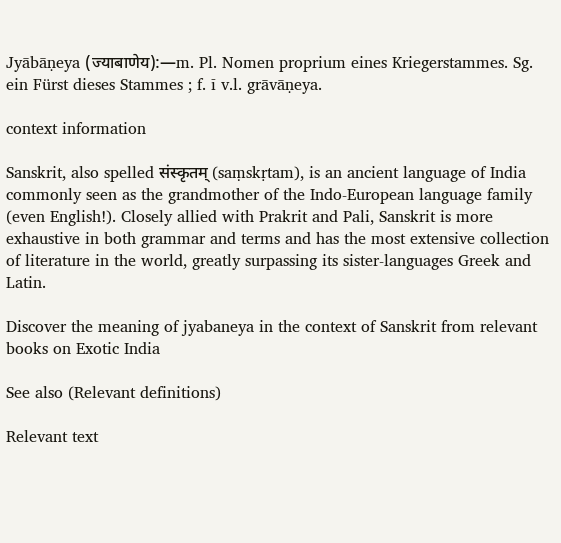Jyābāṇeya (ज्याबाणेय):—m. Pl. Nomen proprium eines Kriegerstammes. Sg. ein Fürst dieses Stammes ; f. ī v.l. grāvāṇeya.

context information

Sanskrit, also spelled संस्कृतम् (saṃskṛtam), is an ancient language of India commonly seen as the grandmother of the Indo-European language family (even English!). Closely allied with Prakrit and Pali, Sanskrit is more exhaustive in both grammar and terms and has the most extensive collection of literature in the world, greatly surpassing its sister-languages Greek and Latin.

Discover the meaning of jyabaneya in the context of Sanskrit from relevant books on Exotic India

See also (Relevant definitions)

Relevant text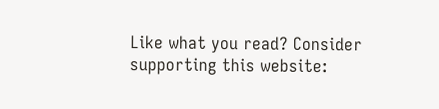Like what you read? Consider supporting this website: